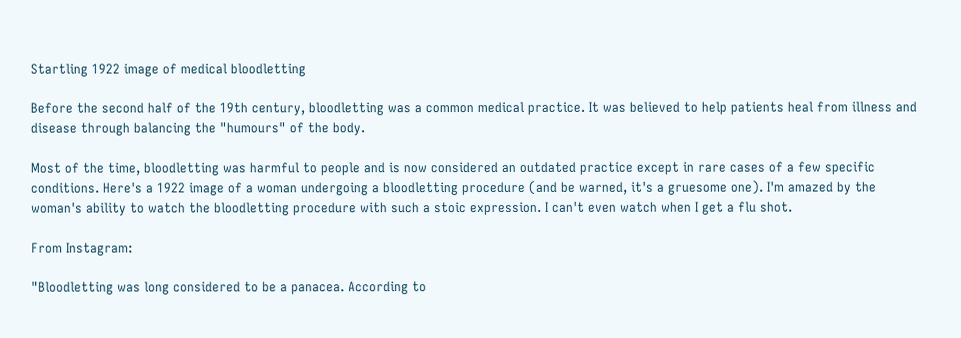Startling 1922 image of medical bloodletting

Before the second half of the 19th century, bloodletting was a common medical practice. It was believed to help patients heal from illness and disease through balancing the "humours" of the body.

Most of the time, bloodletting was harmful to people and is now considered an outdated practice except in rare cases of a few specific conditions. Here's a 1922 image of a woman undergoing a bloodletting procedure (and be warned, it's a gruesome one). I'm amazed by the woman's ability to watch the bloodletting procedure with such a stoic expression. I can't even watch when I get a flu shot.

From Instagram:

"Bloodletting was long considered to be a panacea. According to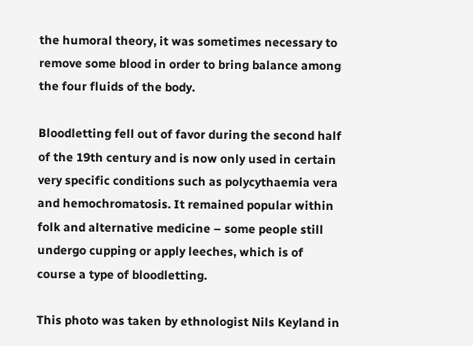the humoral theory, it was sometimes necessary to remove some blood in order to bring balance among the four fluids of the body.

Bloodletting fell out of favor during the second half of the 19th century and is now only used in certain very specific conditions such as polycythaemia vera and hemochromatosis. It remained popular within folk and alternative medicine – some people still undergo cupping or apply leeches, which is of course a type of bloodletting.

This photo was taken by ethnologist Nils Keyland in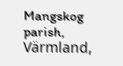Mangskog parish, Värmland,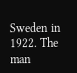Sweden in 1922. The man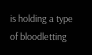is holding a type of bloodletting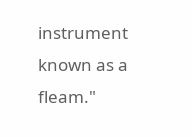instrument known as a fleam."